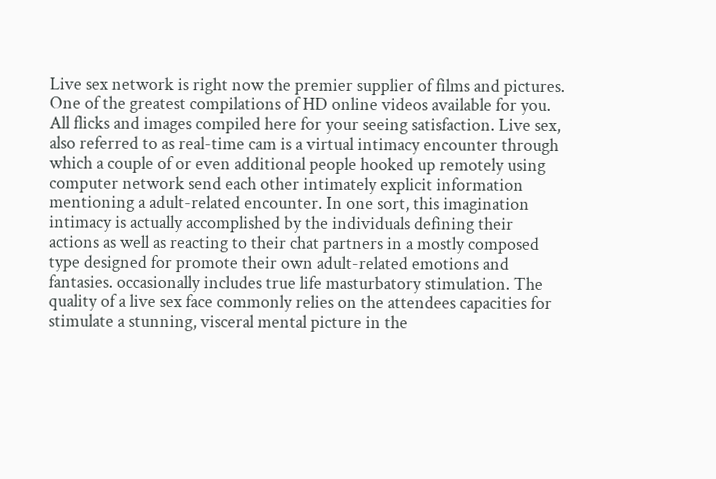Live sex network is right now the premier supplier of films and pictures. One of the greatest compilations of HD online videos available for you. All flicks and images compiled here for your seeing satisfaction. Live sex, also referred to as real-time cam is a virtual intimacy encounter through which a couple of or even additional people hooked up remotely using computer network send each other intimately explicit information mentioning a adult-related encounter. In one sort, this imagination intimacy is actually accomplished by the individuals defining their actions as well as reacting to their chat partners in a mostly composed type designed for promote their own adult-related emotions and fantasies. occasionally includes true life masturbatory stimulation. The quality of a live sex face commonly relies on the attendees capacities for stimulate a stunning, visceral mental picture in the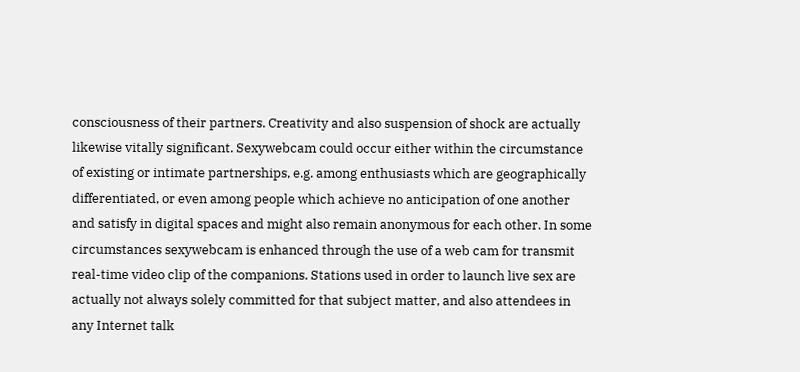consciousness of their partners. Creativity and also suspension of shock are actually likewise vitally significant. Sexywebcam could occur either within the circumstance of existing or intimate partnerships, e.g. among enthusiasts which are geographically differentiated, or even among people which achieve no anticipation of one another and satisfy in digital spaces and might also remain anonymous for each other. In some circumstances sexywebcam is enhanced through the use of a web cam for transmit real-time video clip of the companions. Stations used in order to launch live sex are actually not always solely committed for that subject matter, and also attendees in any Internet talk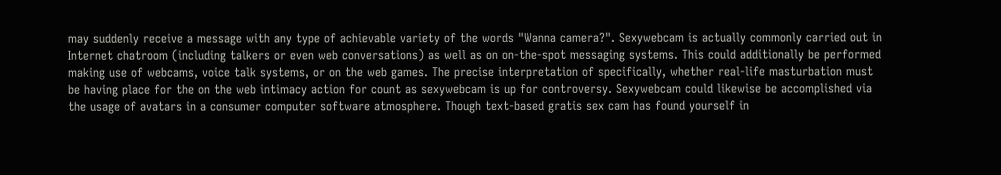may suddenly receive a message with any type of achievable variety of the words "Wanna camera?". Sexywebcam is actually commonly carried out in Internet chatroom (including talkers or even web conversations) as well as on on-the-spot messaging systems. This could additionally be performed making use of webcams, voice talk systems, or on the web games. The precise interpretation of specifically, whether real-life masturbation must be having place for the on the web intimacy action for count as sexywebcam is up for controversy. Sexywebcam could likewise be accomplished via the usage of avatars in a consumer computer software atmosphere. Though text-based gratis sex cam has found yourself in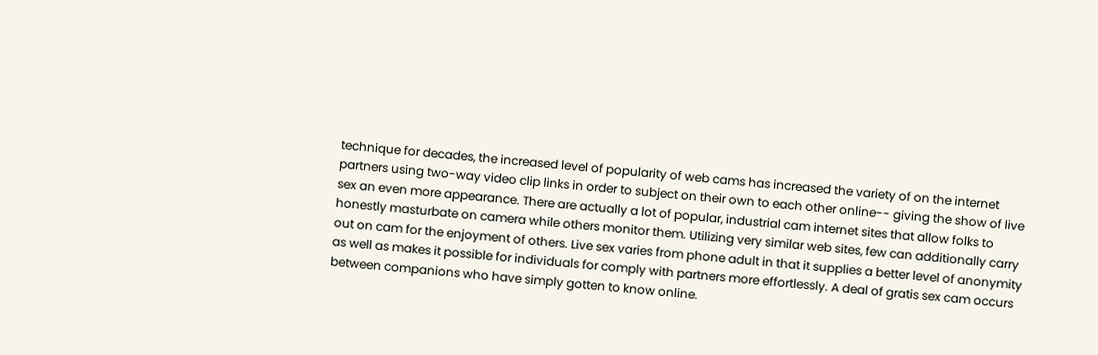technique for decades, the increased level of popularity of web cams has increased the variety of on the internet partners using two-way video clip links in order to subject on their own to each other online-- giving the show of live sex an even more appearance. There are actually a lot of popular, industrial cam internet sites that allow folks to honestly masturbate on camera while others monitor them. Utilizing very similar web sites, few can additionally carry out on cam for the enjoyment of others. Live sex varies from phone adult in that it supplies a better level of anonymity as well as makes it possible for individuals for comply with partners more effortlessly. A deal of gratis sex cam occurs between companions who have simply gotten to know online.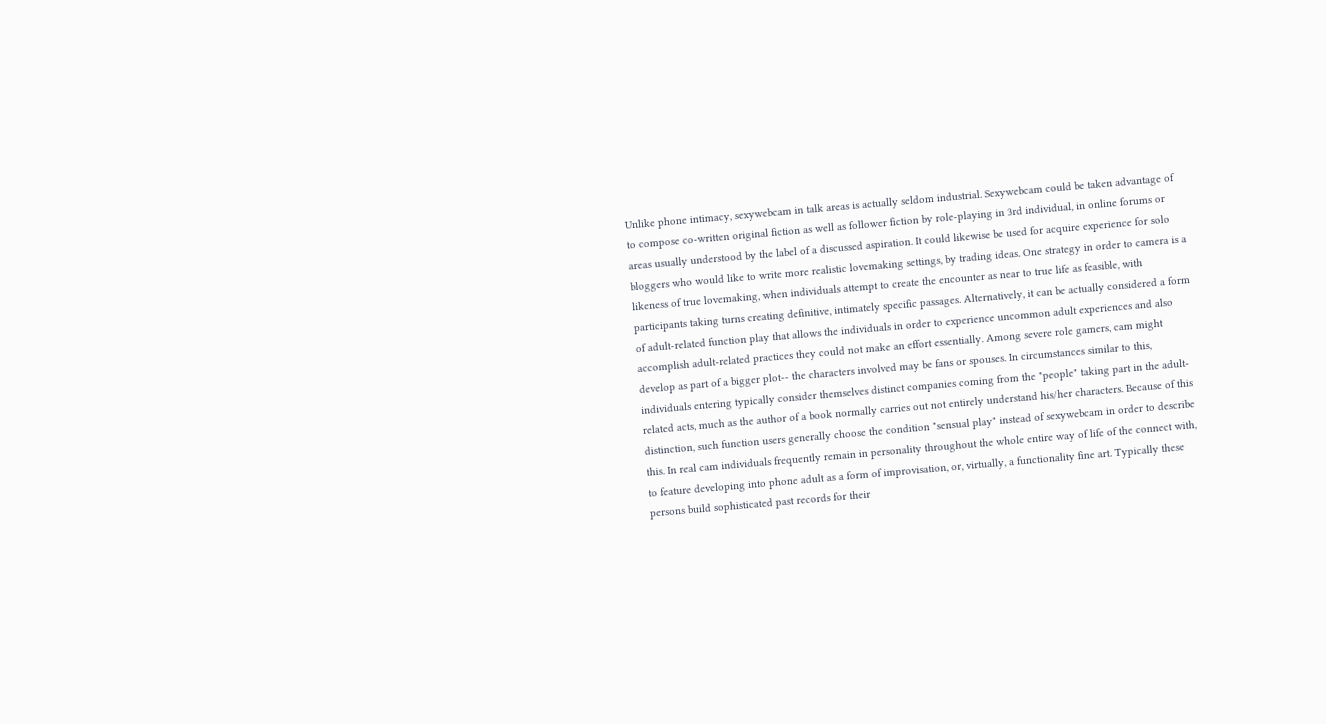Unlike phone intimacy, sexywebcam in talk areas is actually seldom industrial. Sexywebcam could be taken advantage of to compose co-written original fiction as well as follower fiction by role-playing in 3rd individual, in online forums or areas usually understood by the label of a discussed aspiration. It could likewise be used for acquire experience for solo bloggers who would like to write more realistic lovemaking settings, by trading ideas. One strategy in order to camera is a likeness of true lovemaking, when individuals attempt to create the encounter as near to true life as feasible, with participants taking turns creating definitive, intimately specific passages. Alternatively, it can be actually considered a form of adult-related function play that allows the individuals in order to experience uncommon adult experiences and also accomplish adult-related practices they could not make an effort essentially. Among severe role gamers, cam might develop as part of a bigger plot-- the characters involved may be fans or spouses. In circumstances similar to this, individuals entering typically consider themselves distinct companies coming from the "people" taking part in the adult-related acts, much as the author of a book normally carries out not entirely understand his/her characters. Because of this distinction, such function users generally choose the condition "sensual play" instead of sexywebcam in order to describe this. In real cam individuals frequently remain in personality throughout the whole entire way of life of the connect with, to feature developing into phone adult as a form of improvisation, or, virtually, a functionality fine art. Typically these persons build sophisticated past records for their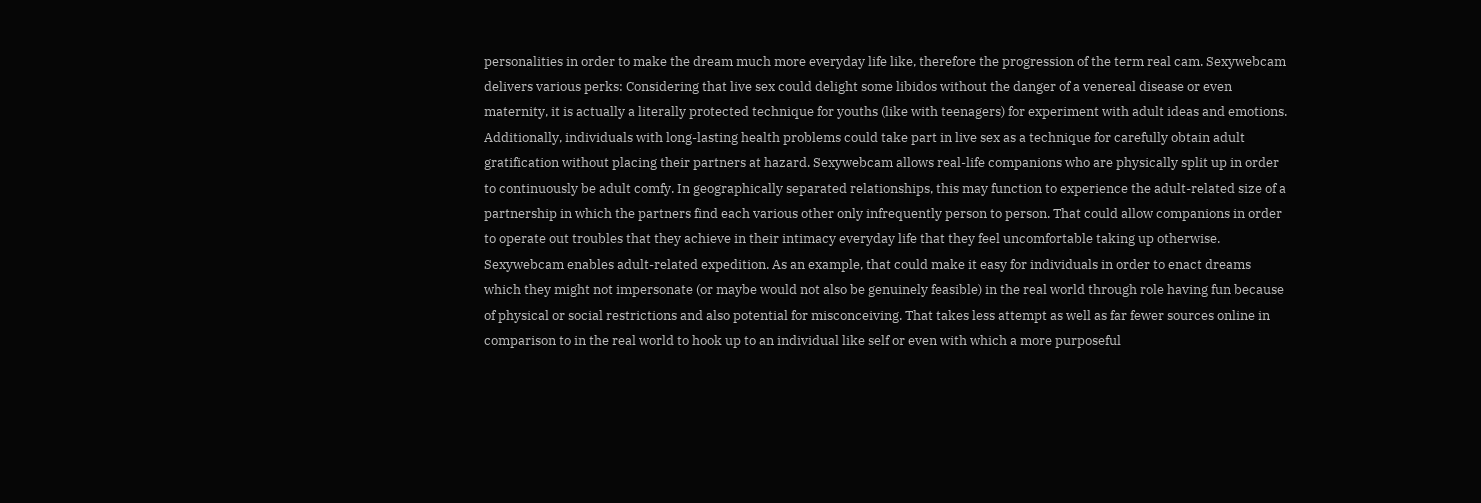personalities in order to make the dream much more everyday life like, therefore the progression of the term real cam. Sexywebcam delivers various perks: Considering that live sex could delight some libidos without the danger of a venereal disease or even maternity, it is actually a literally protected technique for youths (like with teenagers) for experiment with adult ideas and emotions. Additionally, individuals with long-lasting health problems could take part in live sex as a technique for carefully obtain adult gratification without placing their partners at hazard. Sexywebcam allows real-life companions who are physically split up in order to continuously be adult comfy. In geographically separated relationships, this may function to experience the adult-related size of a partnership in which the partners find each various other only infrequently person to person. That could allow companions in order to operate out troubles that they achieve in their intimacy everyday life that they feel uncomfortable taking up otherwise. Sexywebcam enables adult-related expedition. As an example, that could make it easy for individuals in order to enact dreams which they might not impersonate (or maybe would not also be genuinely feasible) in the real world through role having fun because of physical or social restrictions and also potential for misconceiving. That takes less attempt as well as far fewer sources online in comparison to in the real world to hook up to an individual like self or even with which a more purposeful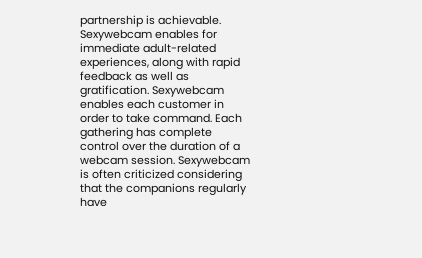partnership is achievable. Sexywebcam enables for immediate adult-related experiences, along with rapid feedback as well as gratification. Sexywebcam enables each customer in order to take command. Each gathering has complete control over the duration of a webcam session. Sexywebcam is often criticized considering that the companions regularly have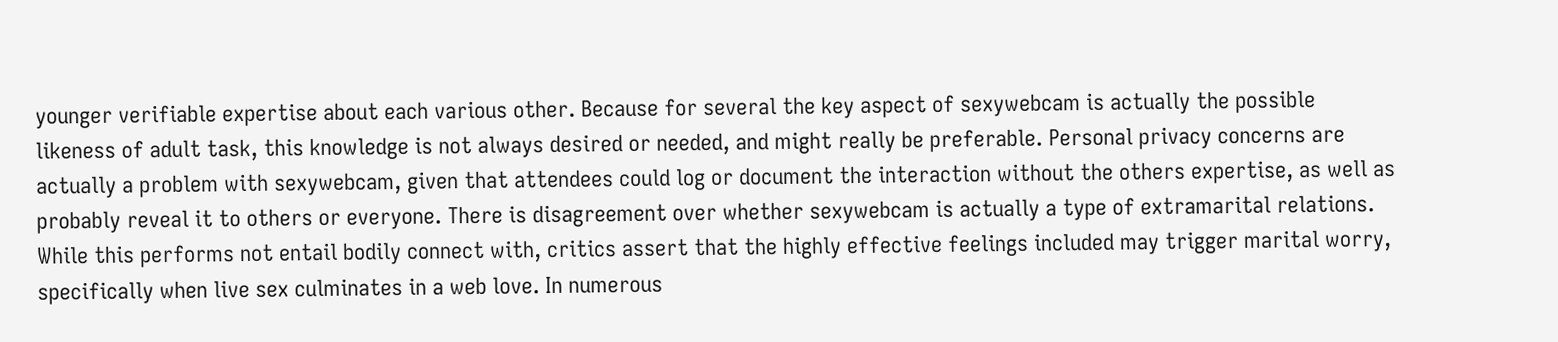younger verifiable expertise about each various other. Because for several the key aspect of sexywebcam is actually the possible likeness of adult task, this knowledge is not always desired or needed, and might really be preferable. Personal privacy concerns are actually a problem with sexywebcam, given that attendees could log or document the interaction without the others expertise, as well as probably reveal it to others or everyone. There is disagreement over whether sexywebcam is actually a type of extramarital relations. While this performs not entail bodily connect with, critics assert that the highly effective feelings included may trigger marital worry, specifically when live sex culminates in a web love. In numerous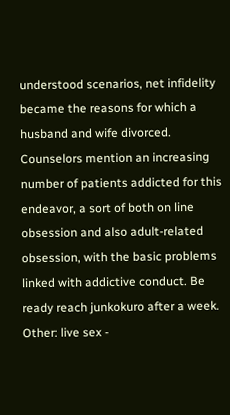understood scenarios, net infidelity became the reasons for which a husband and wife divorced. Counselors mention an increasing number of patients addicted for this endeavor, a sort of both on line obsession and also adult-related obsession, with the basic problems linked with addictive conduct. Be ready reach junkokuro after a week.
Other: live sex -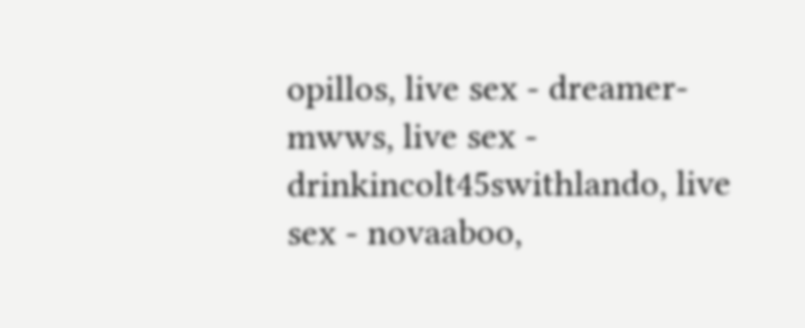opillos, live sex - dreamer-mwws, live sex - drinkincolt45swithlando, live sex - novaaboo,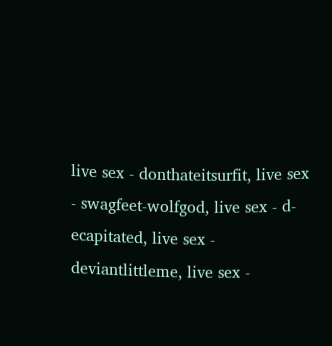live sex - donthateitsurfit, live sex - swagfeet-wolfgod, live sex - d-ecapitated, live sex - deviantlittleme, live sex -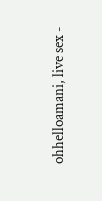ohhelloamani, live sex -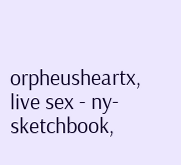orpheusheartx, live sex - ny-sketchbook,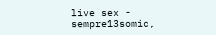live sex - sempre13somic,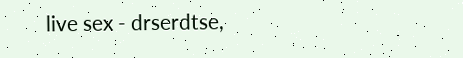live sex - drserdtse,